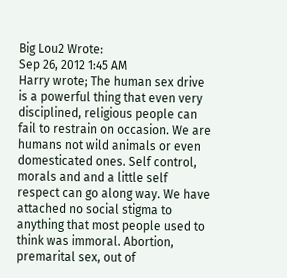Big Lou2 Wrote:
Sep 26, 2012 1:45 AM
Harry wrote; The human sex drive is a powerful thing that even very disciplined, religious people can fail to restrain on occasion. We are humans not wild animals or even domesticated ones. Self control, morals and and a little self respect can go along way. We have attached no social stigma to anything that most people used to think was immoral. Abortion, premarital sex, out of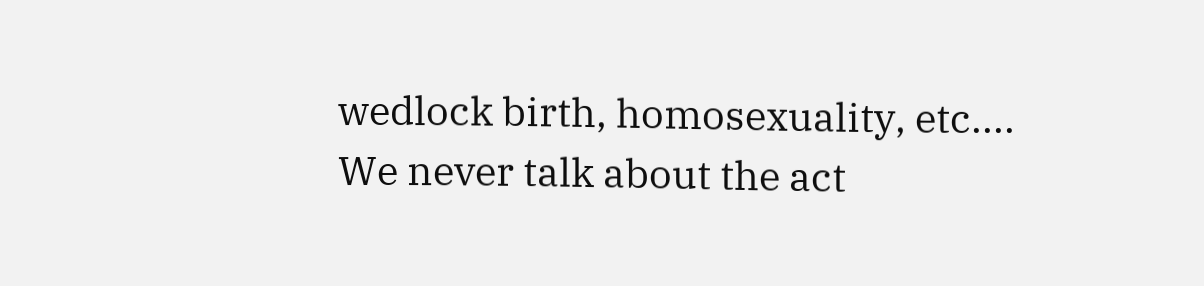wedlock birth, homosexuality, etc.... We never talk about the act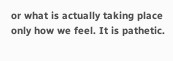or what is actually taking place only how we feel. It is pathetic.